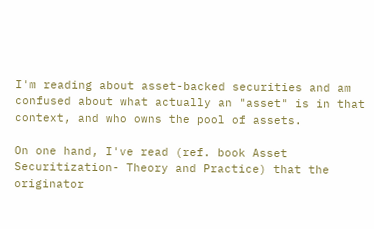I'm reading about asset-backed securities and am confused about what actually an "asset" is in that context, and who owns the pool of assets.

On one hand, I've read (ref. book Asset Securitization- Theory and Practice) that the originator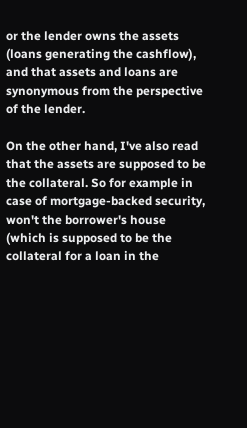or the lender owns the assets (loans generating the cashflow), and that assets and loans are synonymous from the perspective of the lender.

On the other hand, I've also read that the assets are supposed to be the collateral. So for example in case of mortgage-backed security, won't the borrower's house (which is supposed to be the collateral for a loan in the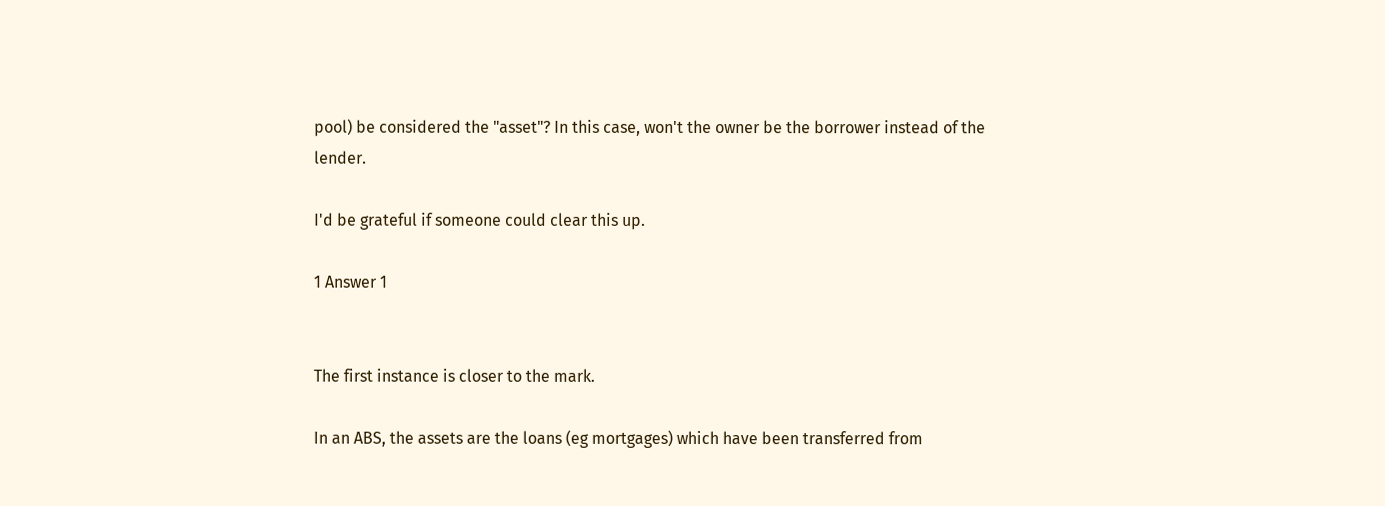pool) be considered the "asset"? In this case, won't the owner be the borrower instead of the lender.

I'd be grateful if someone could clear this up.

1 Answer 1


The first instance is closer to the mark.

In an ABS, the assets are the loans (eg mortgages) which have been transferred from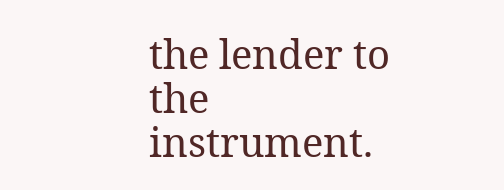the lender to the instrument.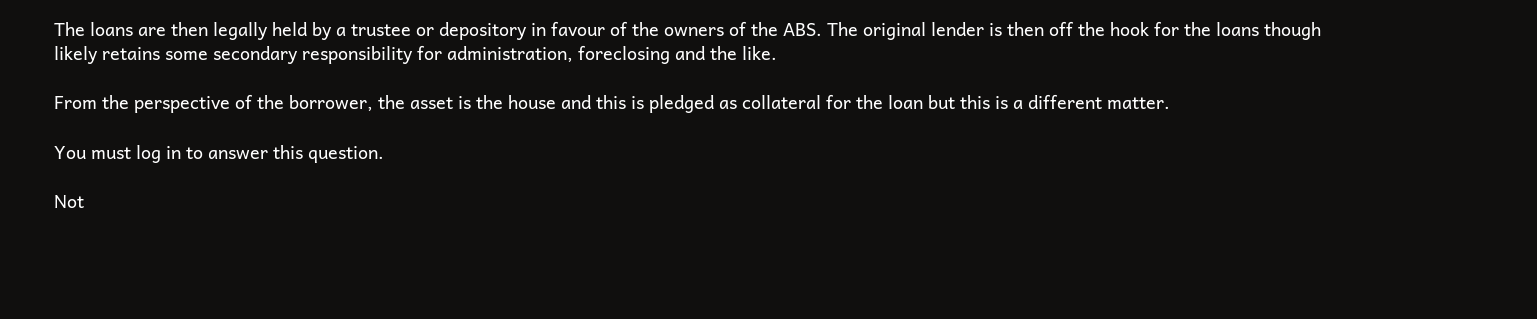The loans are then legally held by a trustee or depository in favour of the owners of the ABS. The original lender is then off the hook for the loans though likely retains some secondary responsibility for administration, foreclosing and the like.

From the perspective of the borrower, the asset is the house and this is pledged as collateral for the loan but this is a different matter.

You must log in to answer this question.

Not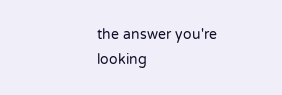the answer you're looking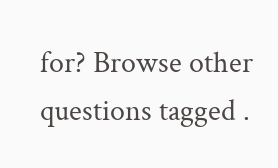for? Browse other questions tagged .